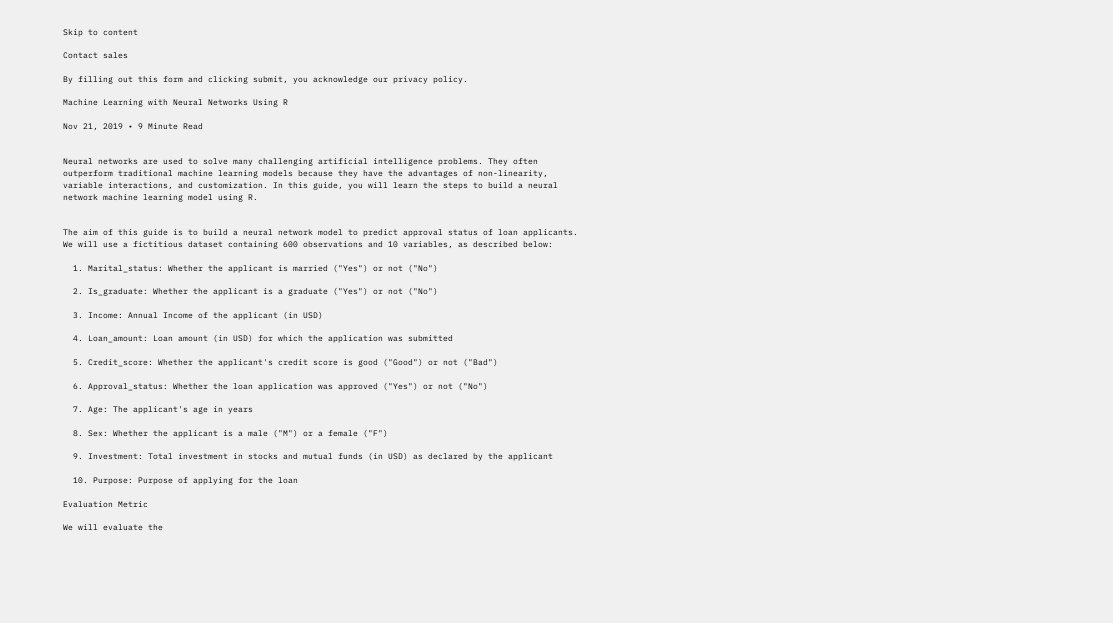Skip to content

Contact sales

By filling out this form and clicking submit, you acknowledge our privacy policy.

Machine Learning with Neural Networks Using R

Nov 21, 2019 • 9 Minute Read


Neural networks are used to solve many challenging artificial intelligence problems. They often outperform traditional machine learning models because they have the advantages of non-linearity, variable interactions, and customization. In this guide, you will learn the steps to build a neural network machine learning model using R.


The aim of this guide is to build a neural network model to predict approval status of loan applicants. We will use a fictitious dataset containing 600 observations and 10 variables, as described below:

  1. Marital_status: Whether the applicant is married ("Yes") or not ("No")

  2. Is_graduate: Whether the applicant is a graduate ("Yes") or not ("No")

  3. Income: Annual Income of the applicant (in USD)

  4. Loan_amount: Loan amount (in USD) for which the application was submitted

  5. Credit_score: Whether the applicant's credit score is good ("Good") or not ("Bad")

  6. Approval_status: Whether the loan application was approved ("Yes") or not ("No")

  7. Age: The applicant's age in years

  8. Sex: Whether the applicant is a male ("M") or a female ("F")

  9. Investment: Total investment in stocks and mutual funds (in USD) as declared by the applicant

  10. Purpose: Purpose of applying for the loan

Evaluation Metric

We will evaluate the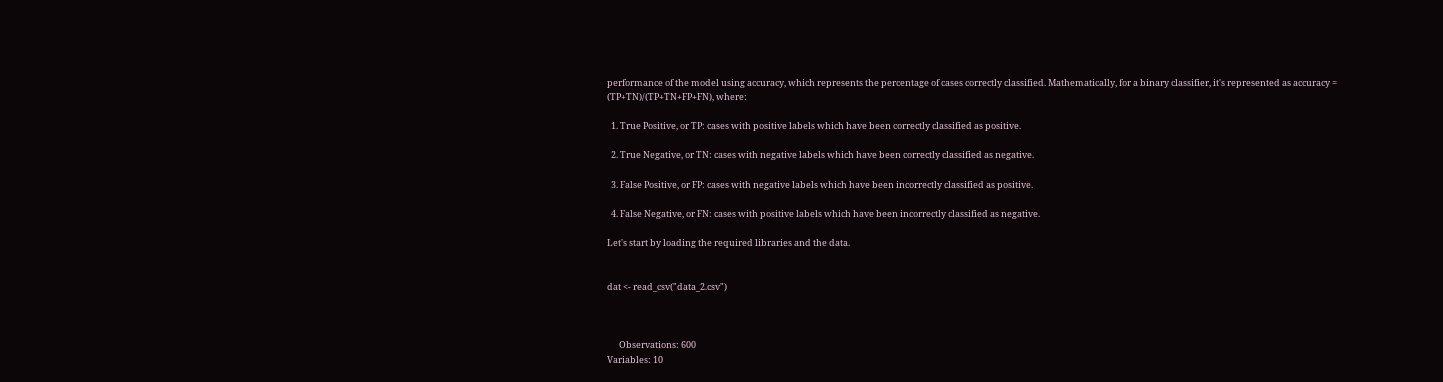performance of the model using accuracy, which represents the percentage of cases correctly classified. Mathematically, for a binary classifier, it's represented as accuracy = (TP+TN)/(TP+TN+FP+FN), where:

  1. True Positive, or TP: cases with positive labels which have been correctly classified as positive.

  2. True Negative, or TN: cases with negative labels which have been correctly classified as negative.

  3. False Positive, or FP: cases with negative labels which have been incorrectly classified as positive.

  4. False Negative, or FN: cases with positive labels which have been incorrectly classified as negative.

Let's start by loading the required libraries and the data.


dat <- read_csv("data_2.csv")



      Observations: 600
Variables: 10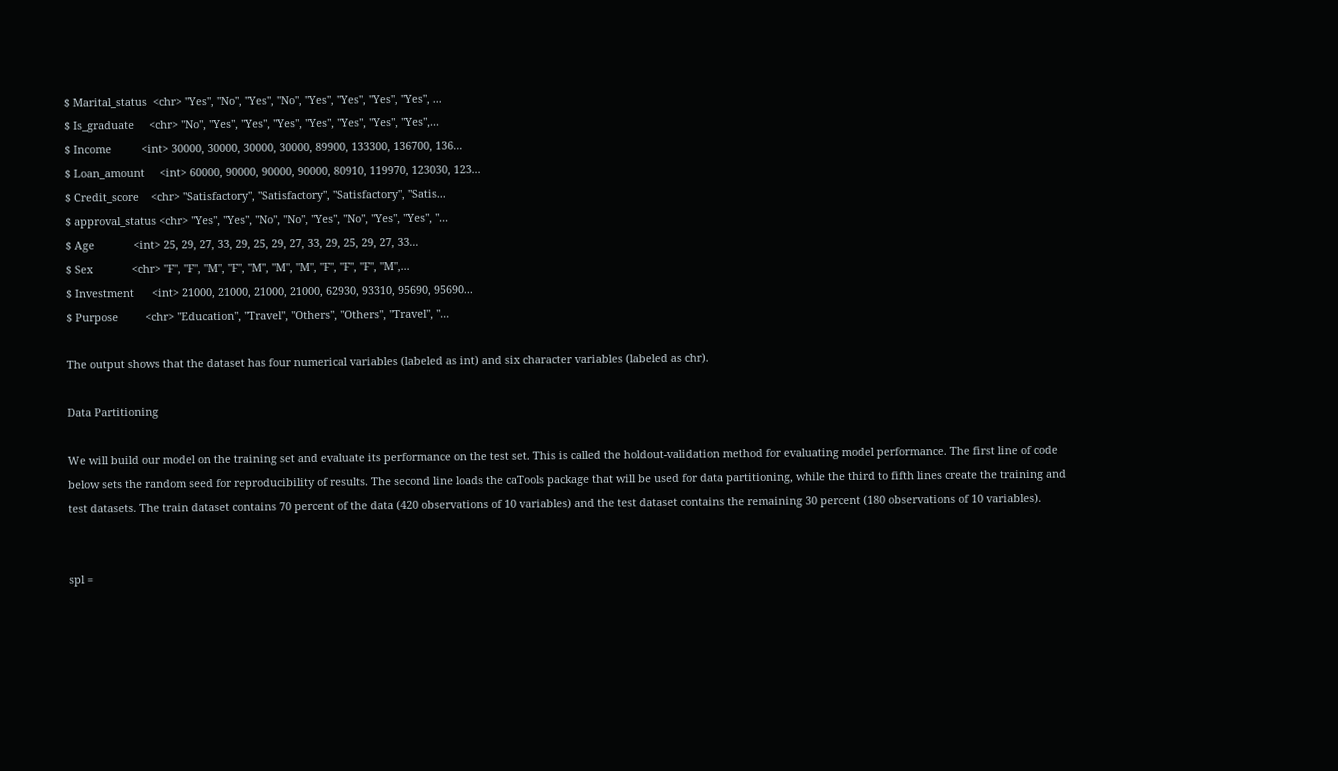$ Marital_status  <chr> "Yes", "No", "Yes", "No", "Yes", "Yes", "Yes", "Yes", ...
$ Is_graduate     <chr> "No", "Yes", "Yes", "Yes", "Yes", "Yes", "Yes", "Yes",...
$ Income          <int> 30000, 30000, 30000, 30000, 89900, 133300, 136700, 136...
$ Loan_amount     <int> 60000, 90000, 90000, 90000, 80910, 119970, 123030, 123...
$ Credit_score    <chr> "Satisfactory", "Satisfactory", "Satisfactory", "Satis...
$ approval_status <chr> "Yes", "Yes", "No", "No", "Yes", "No", "Yes", "Yes", "...
$ Age             <int> 25, 29, 27, 33, 29, 25, 29, 27, 33, 29, 25, 29, 27, 33...
$ Sex             <chr> "F", "F", "M", "F", "M", "M", "M", "F", "F", "F", "M",...
$ Investment      <int> 21000, 21000, 21000, 21000, 62930, 93310, 95690, 95690...
$ Purpose         <chr> "Education", "Travel", "Others", "Others", "Travel", "...

The output shows that the dataset has four numerical variables (labeled as int) and six character variables (labeled as chr).

Data Partitioning

We will build our model on the training set and evaluate its performance on the test set. This is called the holdout-validation method for evaluating model performance. The first line of code below sets the random seed for reproducibility of results. The second line loads the caTools package that will be used for data partitioning, while the third to fifth lines create the training and test datasets. The train dataset contains 70 percent of the data (420 observations of 10 variables) and the test dataset contains the remaining 30 percent (180 observations of 10 variables).


spl =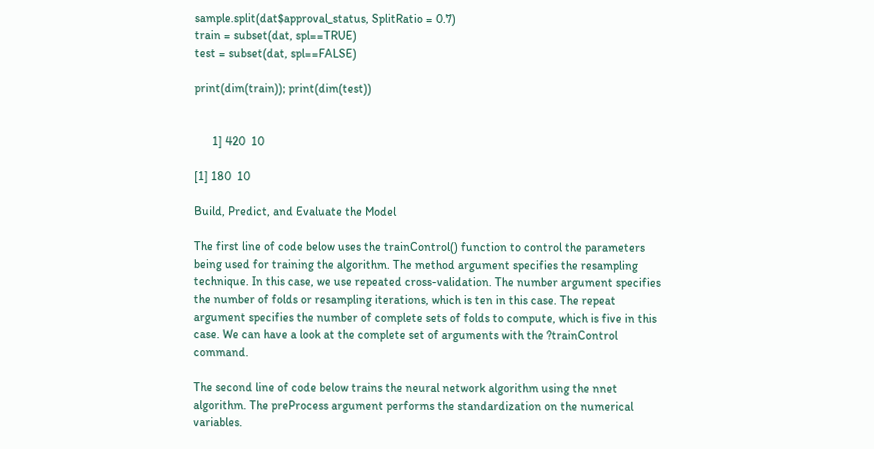sample.split(dat$approval_status, SplitRatio = 0.7)
train = subset(dat, spl==TRUE)
test = subset(dat, spl==FALSE)

print(dim(train)); print(dim(test))


      1] 420  10

[1] 180  10

Build, Predict, and Evaluate the Model

The first line of code below uses the trainControl() function to control the parameters being used for training the algorithm. The method argument specifies the resampling technique. In this case, we use repeated cross-validation. The number argument specifies the number of folds or resampling iterations, which is ten in this case. The repeat argument specifies the number of complete sets of folds to compute, which is five in this case. We can have a look at the complete set of arguments with the ?trainControl command.

The second line of code below trains the neural network algorithm using the nnet algorithm. The preProcess argument performs the standardization on the numerical variables.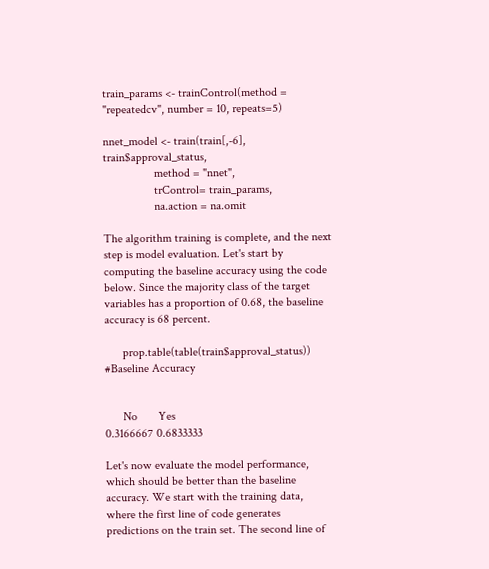train_params <- trainControl(method = "repeatedcv", number = 10, repeats=5)

nnet_model <- train(train[,-6], train$approval_status,
                 method = "nnet",
                 trControl= train_params,
                 na.action = na.omit

The algorithm training is complete, and the next step is model evaluation. Let's start by computing the baseline accuracy using the code below. Since the majority class of the target variables has a proportion of 0.68, the baseline accuracy is 68 percent.

      prop.table(table(train$approval_status))   #Baseline Accuracy


      No       Yes
0.3166667 0.6833333

Let's now evaluate the model performance, which should be better than the baseline accuracy. We start with the training data, where the first line of code generates predictions on the train set. The second line of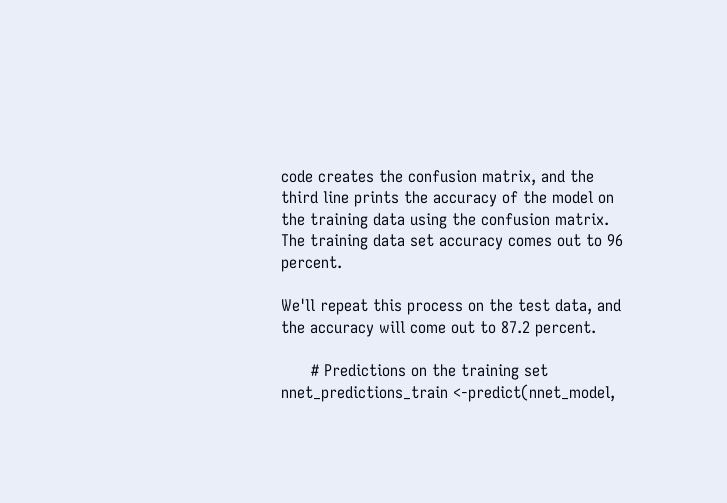code creates the confusion matrix, and the third line prints the accuracy of the model on the training data using the confusion matrix. The training data set accuracy comes out to 96 percent.

We'll repeat this process on the test data, and the accuracy will come out to 87.2 percent.

      # Predictions on the training set
nnet_predictions_train <-predict(nnet_model,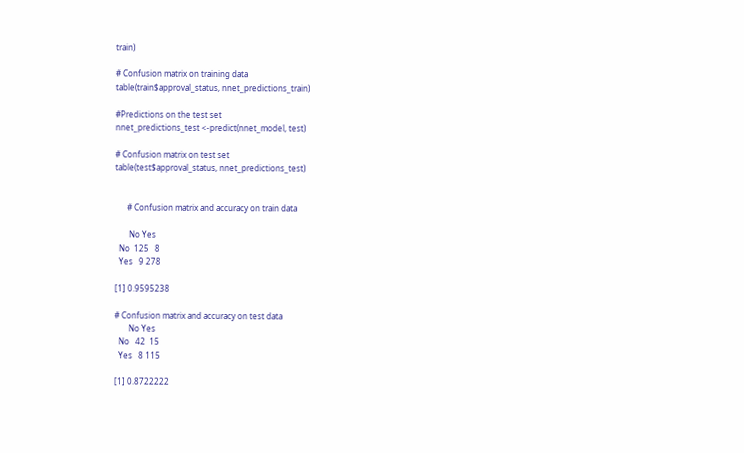train)

# Confusion matrix on training data
table(train$approval_status, nnet_predictions_train)

#Predictions on the test set
nnet_predictions_test <-predict(nnet_model, test)

# Confusion matrix on test set
table(test$approval_status, nnet_predictions_test)


      # Confusion matrix and accuracy on train data

       No Yes
  No  125   8
  Yes   9 278

[1] 0.9595238

# Confusion matrix and accuracy on test data
       No Yes
  No   42  15
  Yes   8 115

[1] 0.8722222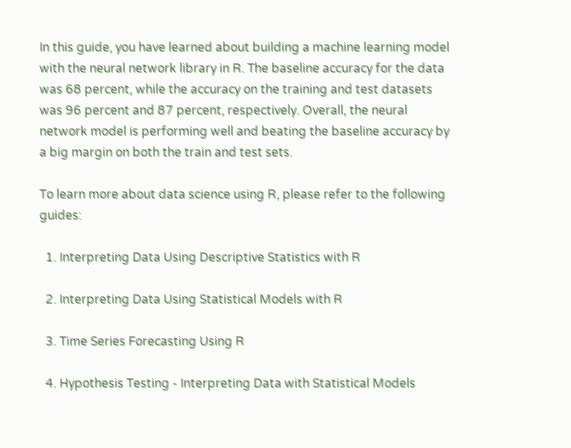In this guide, you have learned about building a machine learning model with the neural network library in R. The baseline accuracy for the data was 68 percent, while the accuracy on the training and test datasets was 96 percent and 87 percent, respectively. Overall, the neural network model is performing well and beating the baseline accuracy by a big margin on both the train and test sets.

To learn more about data science using R, please refer to the following guides:

  1. Interpreting Data Using Descriptive Statistics with R

  2. Interpreting Data Using Statistical Models with R

  3. Time Series Forecasting Using R

  4. Hypothesis Testing - Interpreting Data with Statistical Models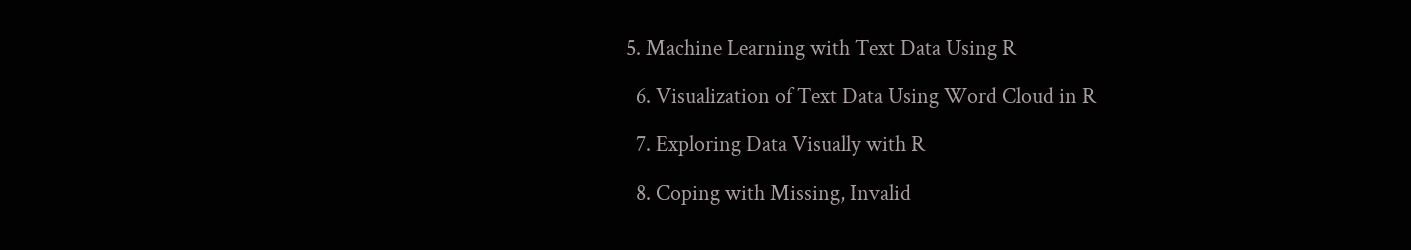5. Machine Learning with Text Data Using R

  6. Visualization of Text Data Using Word Cloud in R

  7. Exploring Data Visually with R

  8. Coping with Missing, Invalid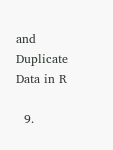and Duplicate Data in R

  9.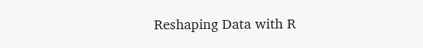Reshaping Data with R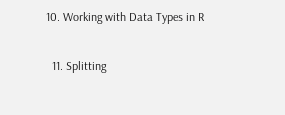10. Working with Data Types in R

  11. Splitting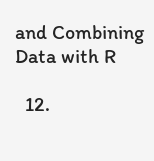and Combining Data with R

  12.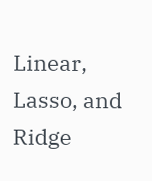Linear, Lasso, and Ridge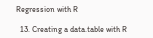Regression with R

  13. Creating a data.table with R